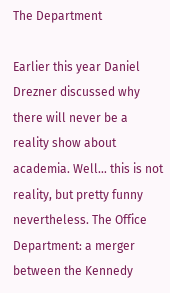The Department

Earlier this year Daniel Drezner discussed why there will never be a reality show about academia. Well… this is not reality, but pretty funny nevertheless. The Office Department: a merger between the Kennedy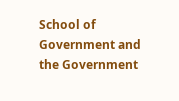School of Government and the Government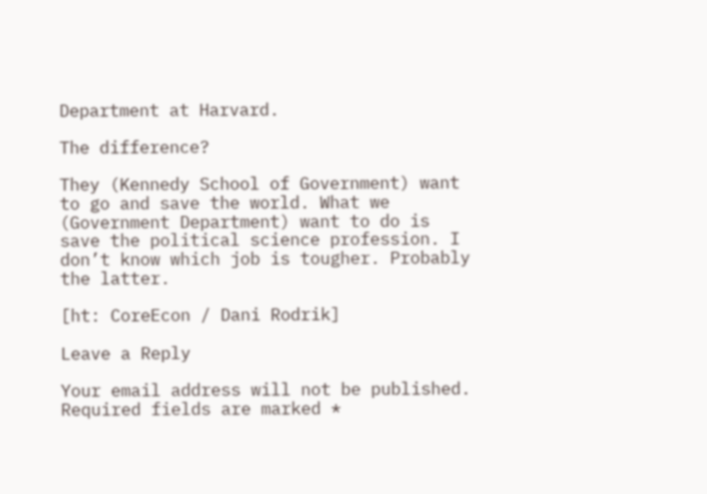Department at Harvard.

The difference?

They (Kennedy School of Government) want to go and save the world. What we (Government Department) want to do is save the political science profession. I don’t know which job is tougher. Probably the latter.

[ht: CoreEcon / Dani Rodrik]

Leave a Reply

Your email address will not be published. Required fields are marked *